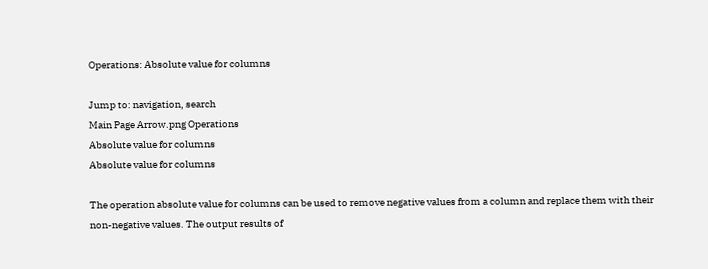Operations: Absolute value for columns

Jump to: navigation, search
Main Page Arrow.png Operations
Absolute value for columns
Absolute value for columns

The operation absolute value for columns can be used to remove negative values from a column and replace them with their non-negative values. The output results of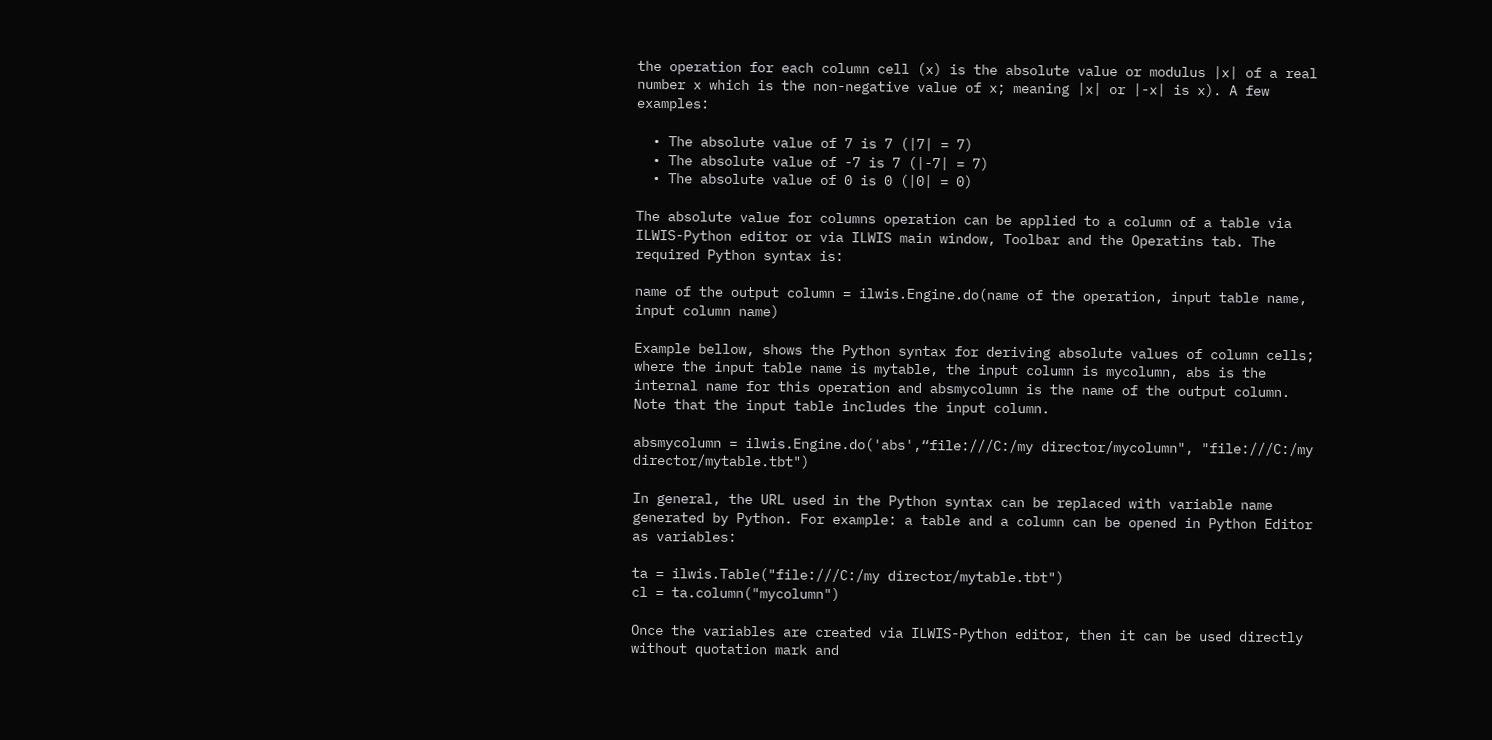the operation for each column cell (x) is the absolute value or modulus |x| of a real number x which is the non-negative value of x; meaning |x| or |-x| is x). A few examples:

  • The absolute value of 7 is 7 (|7| = 7)
  • The absolute value of -7 is 7 (|-7| = 7)
  • The absolute value of 0 is 0 (|0| = 0)

The absolute value for columns operation can be applied to a column of a table via ILWIS-Python editor or via ILWIS main window, Toolbar and the Operatins tab. The required Python syntax is:

name of the output column = ilwis.Engine.do(name of the operation, input table name, input column name)

Example bellow, shows the Python syntax for deriving absolute values of column cells; where the input table name is mytable, the input column is mycolumn, abs is the internal name for this operation and absmycolumn is the name of the output column. Note that the input table includes the input column.

absmycolumn = ilwis.Engine.do('abs',“file:///C:/my director/mycolumn", "file:///C:/my director/mytable.tbt")

In general, the URL used in the Python syntax can be replaced with variable name generated by Python. For example: a table and a column can be opened in Python Editor as variables:

ta = ilwis.Table("file:///C:/my director/mytable.tbt")
cl = ta.column("mycolumn")

Once the variables are created via ILWIS-Python editor, then it can be used directly without quotation mark and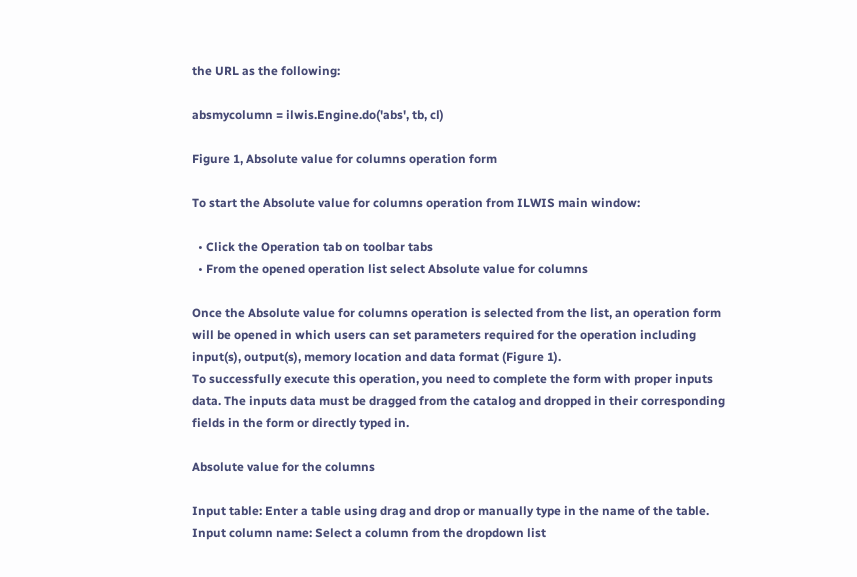the URL as the following:

absmycolumn = ilwis.Engine.do('abs', tb, cl)

Figure 1, Absolute value for columns operation form

To start the Absolute value for columns operation from ILWIS main window:

  • Click the Operation tab on toolbar tabs
  • From the opened operation list select Absolute value for columns

Once the Absolute value for columns operation is selected from the list, an operation form will be opened in which users can set parameters required for the operation including input(s), output(s), memory location and data format (Figure 1).
To successfully execute this operation, you need to complete the form with proper inputs data. The inputs data must be dragged from the catalog and dropped in their corresponding fields in the form or directly typed in.

Absolute value for the columns

Input table: Enter a table using drag and drop or manually type in the name of the table.
Input column name: Select a column from the dropdown list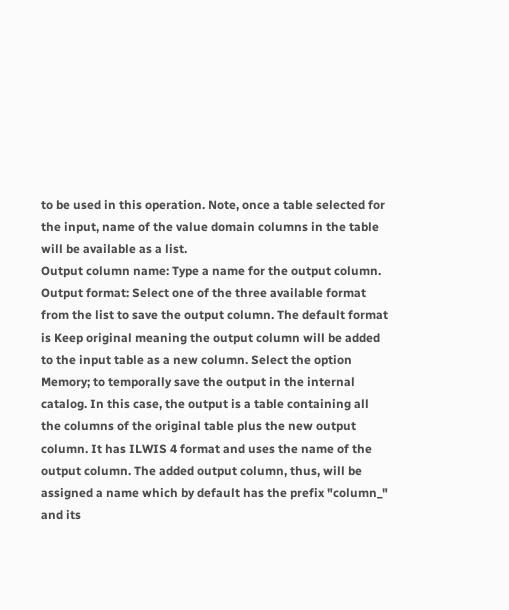to be used in this operation. Note, once a table selected for the input, name of the value domain columns in the table will be available as a list.
Output column name: Type a name for the output column.
Output format: Select one of the three available format from the list to save the output column. The default format is Keep original meaning the output column will be added to the input table as a new column. Select the option Memory; to temporally save the output in the internal catalog. In this case, the output is a table containing all the columns of the original table plus the new output column. It has ILWIS 4 format and uses the name of the output column. The added output column, thus, will be assigned a name which by default has the prefix "column_" and its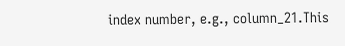index number, e.g., column_21.This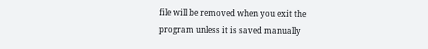file will be removed when you exit the program unless it is saved manually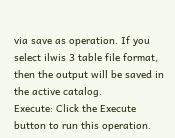via save as operation. If you select ilwis 3 table file format, then the output will be saved in the active catalog.
Execute: Click the Execute button to run this operation.